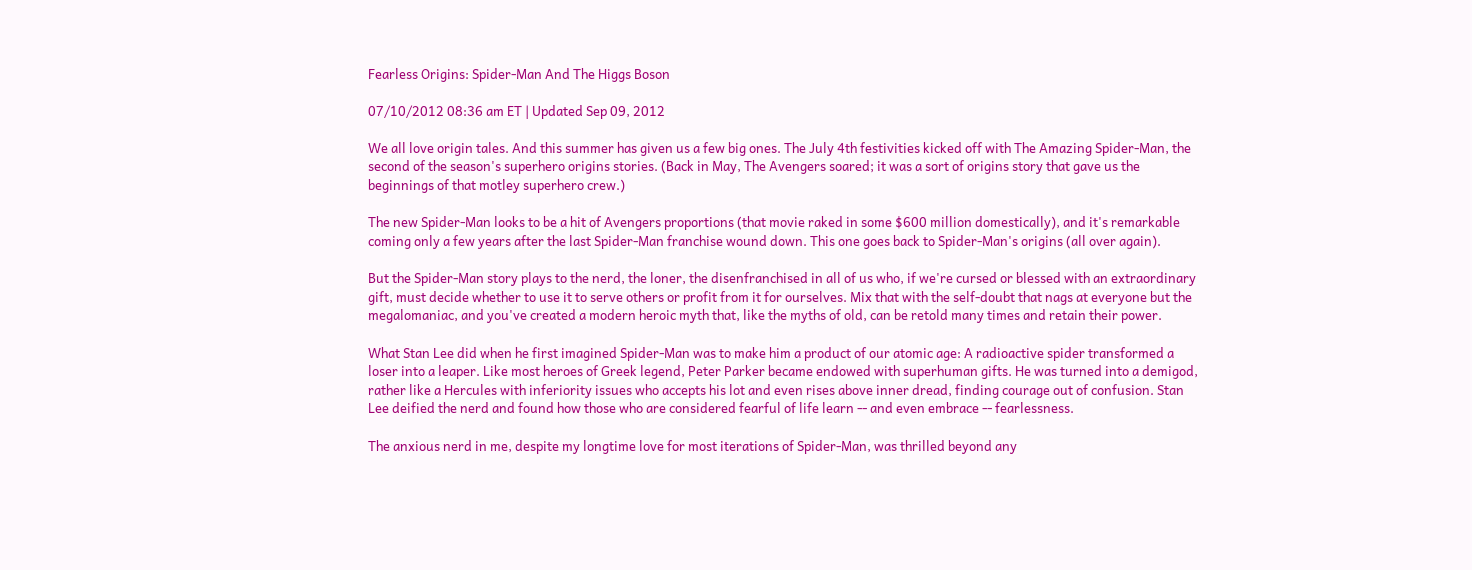Fearless Origins: Spider-Man And The Higgs Boson

07/10/2012 08:36 am ET | Updated Sep 09, 2012

We all love origin tales. And this summer has given us a few big ones. The July 4th festivities kicked off with The Amazing Spider-Man, the second of the season's superhero origins stories. (Back in May, The Avengers soared; it was a sort of origins story that gave us the beginnings of that motley superhero crew.)

The new Spider-Man looks to be a hit of Avengers proportions (that movie raked in some $600 million domestically), and it's remarkable coming only a few years after the last Spider-Man franchise wound down. This one goes back to Spider-Man's origins (all over again).

But the Spider-Man story plays to the nerd, the loner, the disenfranchised in all of us who, if we're cursed or blessed with an extraordinary gift, must decide whether to use it to serve others or profit from it for ourselves. Mix that with the self-doubt that nags at everyone but the megalomaniac, and you've created a modern heroic myth that, like the myths of old, can be retold many times and retain their power.

What Stan Lee did when he first imagined Spider-Man was to make him a product of our atomic age: A radioactive spider transformed a loser into a leaper. Like most heroes of Greek legend, Peter Parker became endowed with superhuman gifts. He was turned into a demigod, rather like a Hercules with inferiority issues who accepts his lot and even rises above inner dread, finding courage out of confusion. Stan Lee deified the nerd and found how those who are considered fearful of life learn -- and even embrace -- fearlessness.

The anxious nerd in me, despite my longtime love for most iterations of Spider-Man, was thrilled beyond any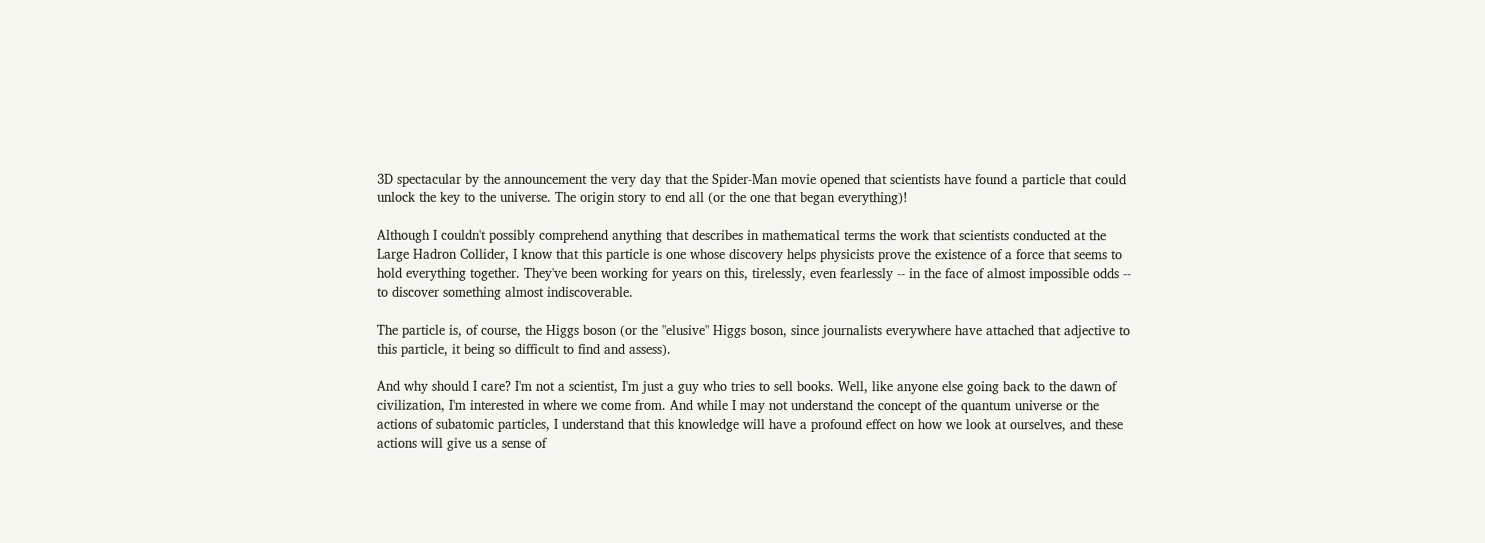3D spectacular by the announcement the very day that the Spider-Man movie opened that scientists have found a particle that could unlock the key to the universe. The origin story to end all (or the one that began everything)!

Although I couldn't possibly comprehend anything that describes in mathematical terms the work that scientists conducted at the Large Hadron Collider, I know that this particle is one whose discovery helps physicists prove the existence of a force that seems to hold everything together. They've been working for years on this, tirelessly, even fearlessly -- in the face of almost impossible odds -- to discover something almost indiscoverable.

The particle is, of course, the Higgs boson (or the "elusive" Higgs boson, since journalists everywhere have attached that adjective to this particle, it being so difficult to find and assess).

And why should I care? I'm not a scientist, I'm just a guy who tries to sell books. Well, like anyone else going back to the dawn of civilization, I'm interested in where we come from. And while I may not understand the concept of the quantum universe or the actions of subatomic particles, I understand that this knowledge will have a profound effect on how we look at ourselves, and these actions will give us a sense of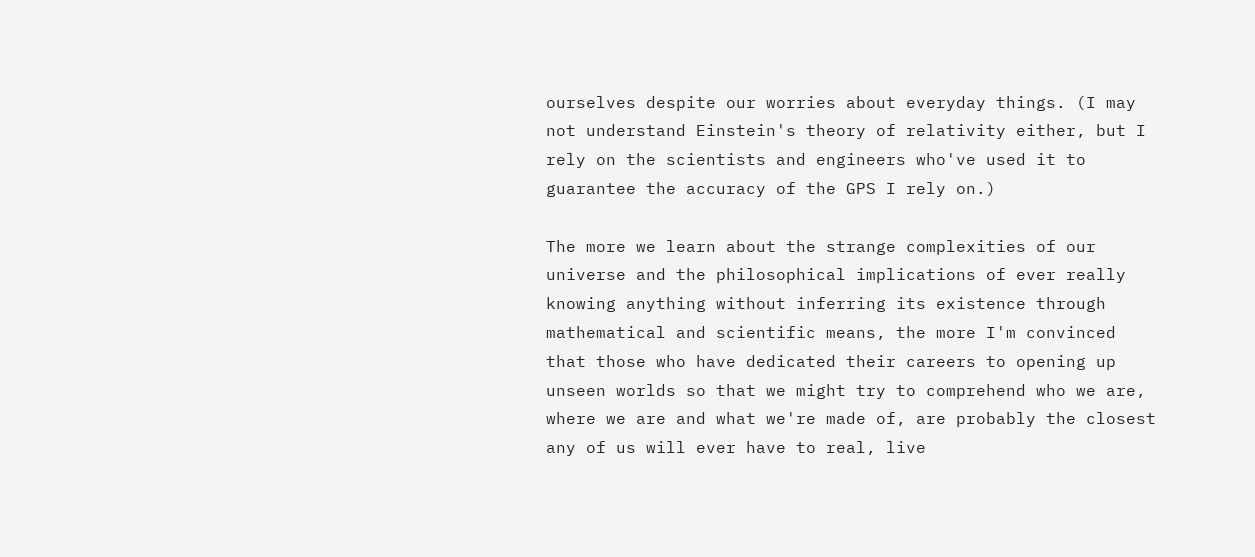ourselves despite our worries about everyday things. (I may not understand Einstein's theory of relativity either, but I rely on the scientists and engineers who've used it to guarantee the accuracy of the GPS I rely on.)

The more we learn about the strange complexities of our universe and the philosophical implications of ever really knowing anything without inferring its existence through mathematical and scientific means, the more I'm convinced that those who have dedicated their careers to opening up unseen worlds so that we might try to comprehend who we are, where we are and what we're made of, are probably the closest any of us will ever have to real, live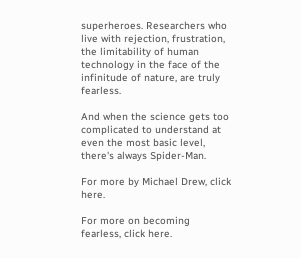superheroes. Researchers who live with rejection, frustration, the limitability of human technology in the face of the infinitude of nature, are truly fearless.

And when the science gets too complicated to understand at even the most basic level, there's always Spider-Man.

For more by Michael Drew, click here.

For more on becoming fearless, click here.